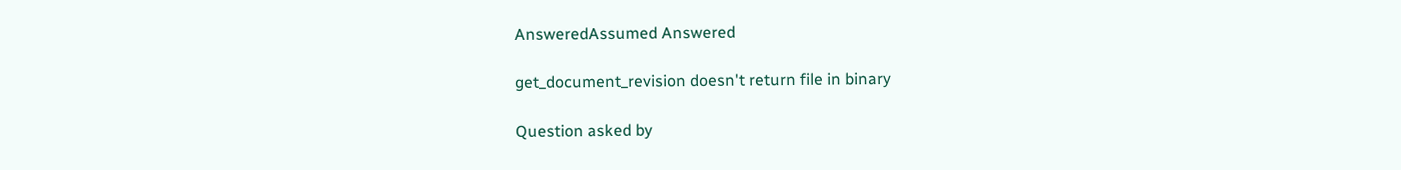AnsweredAssumed Answered

get_document_revision doesn't return file in binary

Question asked by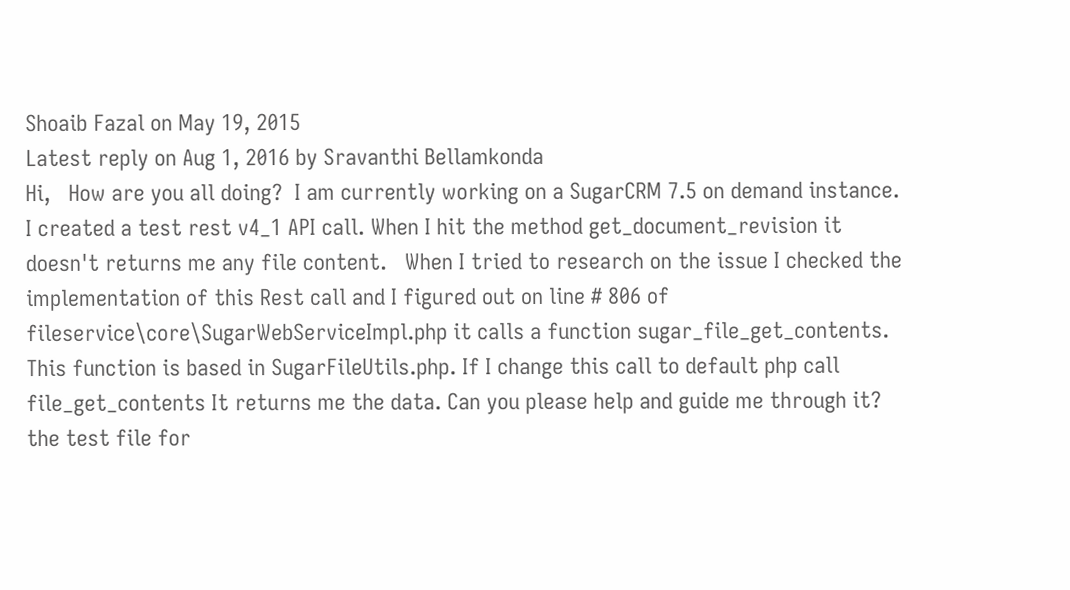Shoaib Fazal on May 19, 2015
Latest reply on Aug 1, 2016 by Sravanthi Bellamkonda
Hi,   How are you all doing?  I am currently working on a SugarCRM 7.5 on demand instance. I created a test rest v4_1 API call. When I hit the method get_document_revision it doesn't returns me any file content.   When I tried to research on the issue I checked the implementation of this Rest call and I figured out on line # 806 of fileservice\core\SugarWebServiceImpl.php it calls a function sugar_file_get_contents. This function is based in SugarFileUtils.php. If I change this call to default php call file_get_contents It returns me the data. Can you please help and guide me through it?    the test file for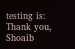testing is:    Thank you,  Shoaib